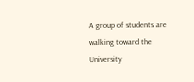A group of students are walking toward the University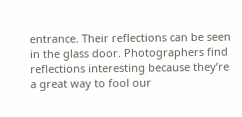entrance. Their reflections can be seen in the glass door. Photographers find reflections interesting because they’re a great way to fool our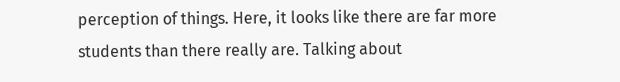perception of things. Here, it looks like there are far more students than there really are. Talking about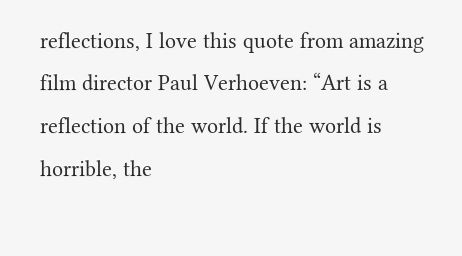reflections, I love this quote from amazing film director Paul Verhoeven: “Art is a reflection of the world. If the world is horrible, the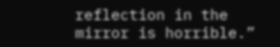reflection in the mirror is horrible.”